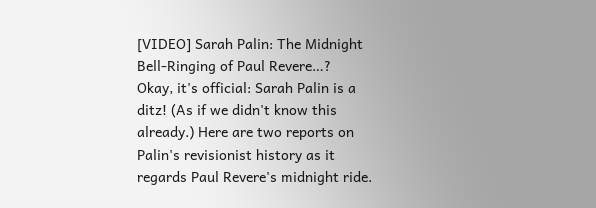[VIDEO] Sarah Palin: The Midnight Bell-Ringing of Paul Revere…?
Okay, it's official: Sarah Palin is a ditz! (As if we didn't know this already.) Here are two reports on Palin's revisionist history as it regards Paul Revere's midnight ride.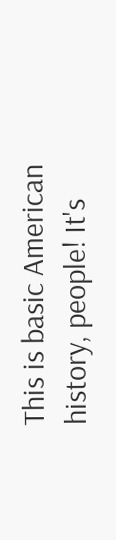This is basic American history, people! It's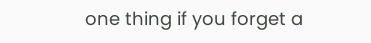one thing if you forget a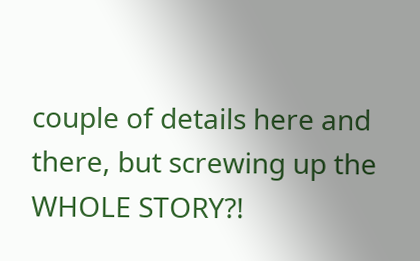couple of details here and there, but screwing up the WHOLE STORY?!